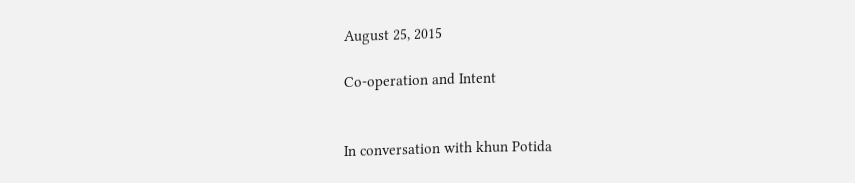August 25, 2015

Co-operation and Intent


In conversation with khun Potida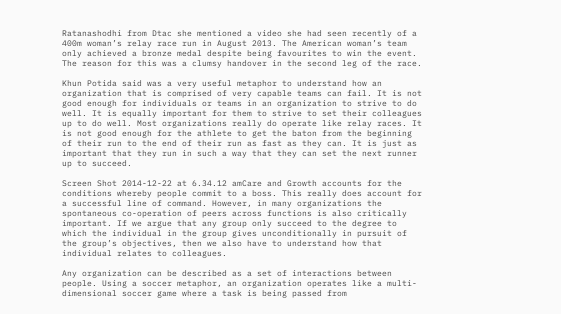Ratanashodhi from Dtac she mentioned a video she had seen recently of a 400m woman’s relay race run in August 2013. The American woman’s team only achieved a bronze medal despite being favourites to win the event. The reason for this was a clumsy handover in the second leg of the race.

Khun Potida said was a very useful metaphor to understand how an organization that is comprised of very capable teams can fail. It is not good enough for individuals or teams in an organization to strive to do well. It is equally important for them to strive to set their colleagues up to do well. Most organizations really do operate like relay races. It is not good enough for the athlete to get the baton from the beginning of their run to the end of their run as fast as they can. It is just as important that they run in such a way that they can set the next runner up to succeed.

Screen Shot 2014-12-22 at 6.34.12 amCare and Growth accounts for the conditions whereby people commit to a boss. This really does account for a successful line of command. However, in many organizations the spontaneous co-operation of peers across functions is also critically important. If we argue that any group only succeed to the degree to which the individual in the group gives unconditionally in pursuit of the group’s objectives, then we also have to understand how that individual relates to colleagues.

Any organization can be described as a set of interactions between people. Using a soccer metaphor, an organization operates like a multi-dimensional soccer game where a task is being passed from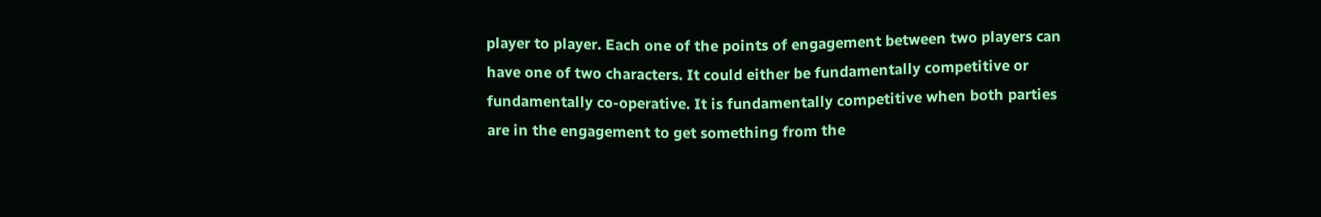player to player. Each one of the points of engagement between two players can have one of two characters. It could either be fundamentally competitive or fundamentally co-operative. It is fundamentally competitive when both parties are in the engagement to get something from the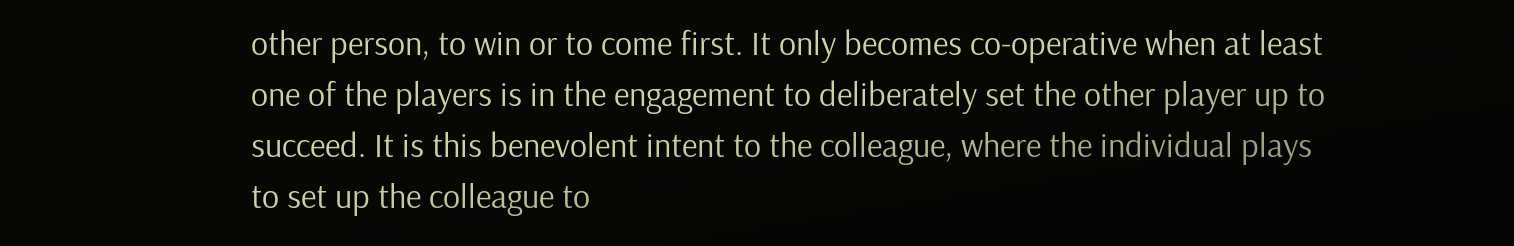other person, to win or to come first. It only becomes co-operative when at least one of the players is in the engagement to deliberately set the other player up to succeed. It is this benevolent intent to the colleague, where the individual plays to set up the colleague to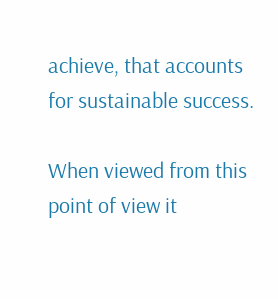achieve, that accounts for sustainable success.

When viewed from this point of view it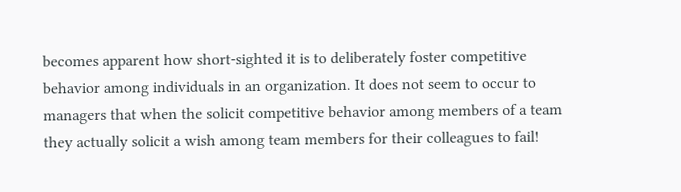becomes apparent how short-sighted it is to deliberately foster competitive behavior among individuals in an organization. It does not seem to occur to managers that when the solicit competitive behavior among members of a team they actually solicit a wish among team members for their colleagues to fail!